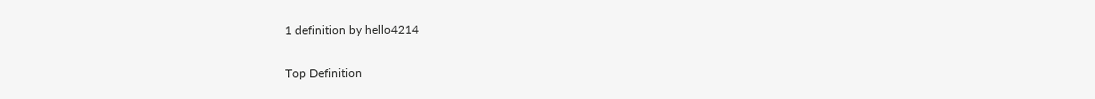1 definition by hello4214

Top Definition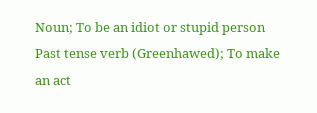Noun; To be an idiot or stupid person
Past tense verb (Greenhawed); To make an act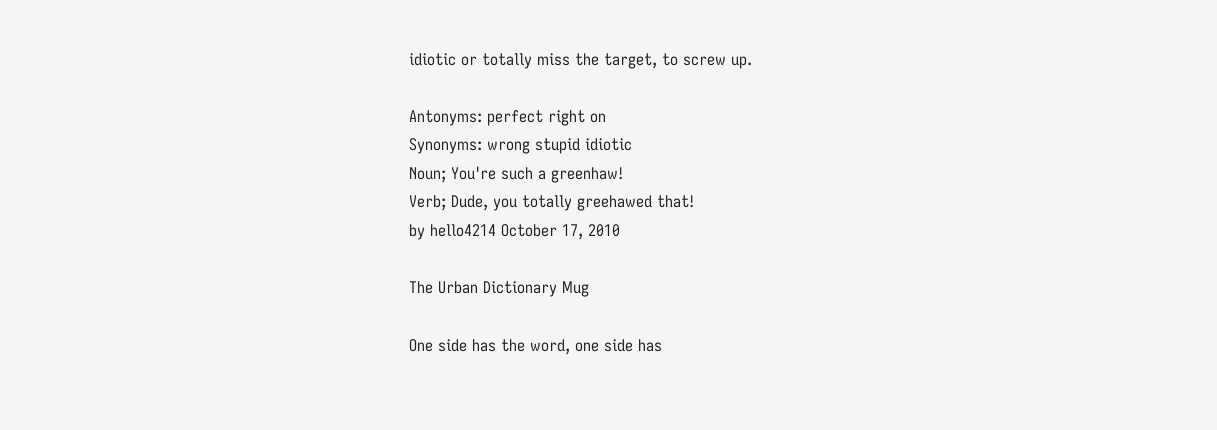idiotic or totally miss the target, to screw up.

Antonyms: perfect right on
Synonyms: wrong stupid idiotic
Noun; You're such a greenhaw!
Verb; Dude, you totally greehawed that!
by hello4214 October 17, 2010

The Urban Dictionary Mug

One side has the word, one side has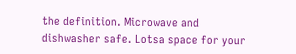the definition. Microwave and dishwasher safe. Lotsa space for your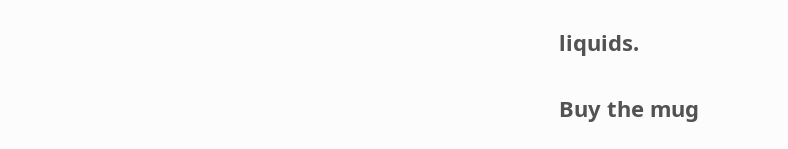liquids.

Buy the mug